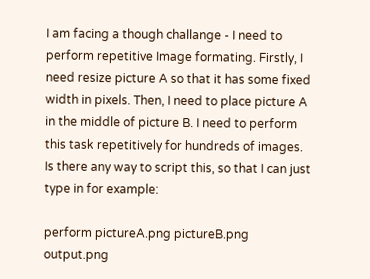I am facing a though challange - I need to perform repetitive Image formating. Firstly, I need resize picture A so that it has some fixed width in pixels. Then, I need to place picture A in the middle of picture B. I need to perform this task repetitively for hundreds of images. Is there any way to script this, so that I can just type in for example:

perform pictureA.png pictureB.png output.png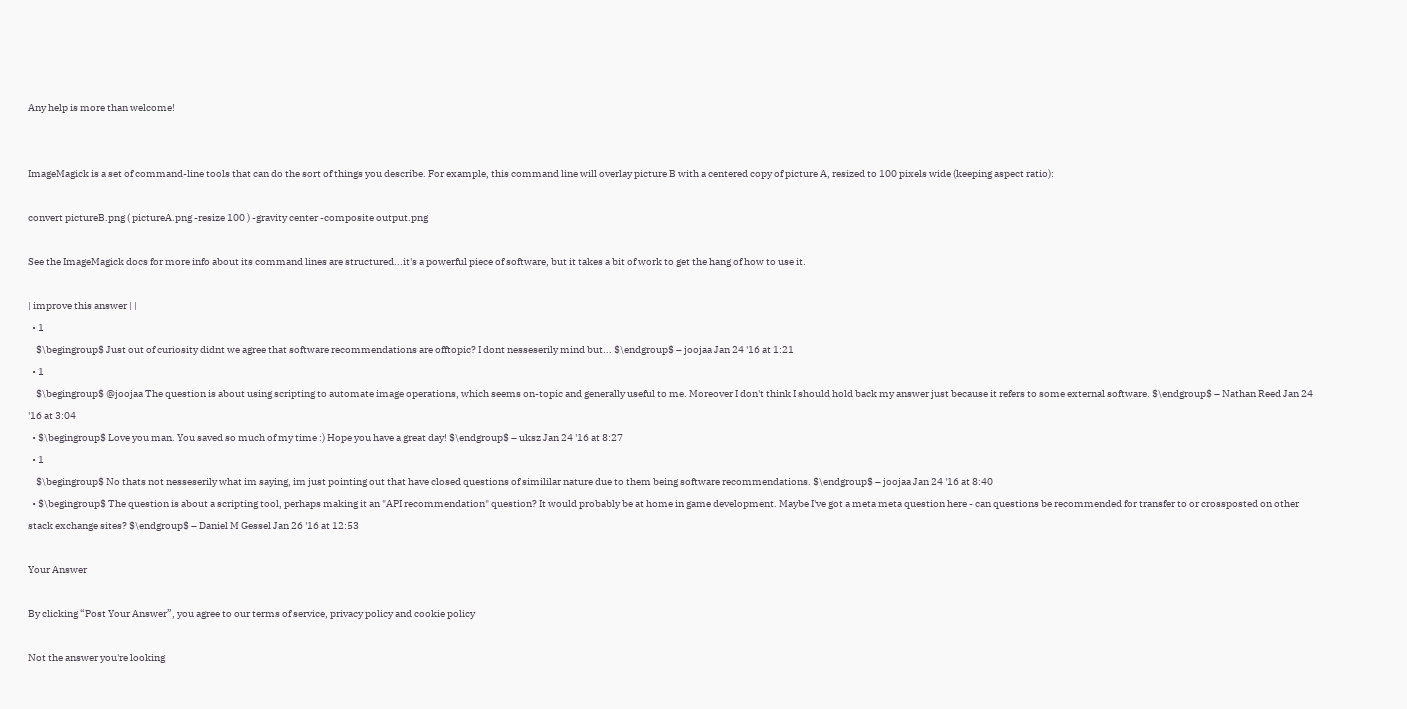Any help is more than welcome!


ImageMagick is a set of command-line tools that can do the sort of things you describe. For example, this command line will overlay picture B with a centered copy of picture A, resized to 100 pixels wide (keeping aspect ratio):

convert pictureB.png ( pictureA.png -resize 100 ) -gravity center -composite output.png

See the ImageMagick docs for more info about its command lines are structured...it's a powerful piece of software, but it takes a bit of work to get the hang of how to use it.

| improve this answer | |
  • 1
    $\begingroup$ Just out of curiosity didnt we agree that software recommendations are offtopic? I dont nesseserily mind but... $\endgroup$ – joojaa Jan 24 '16 at 1:21
  • 1
    $\begingroup$ @joojaa The question is about using scripting to automate image operations, which seems on-topic and generally useful to me. Moreover I don't think I should hold back my answer just because it refers to some external software. $\endgroup$ – Nathan Reed Jan 24 '16 at 3:04
  • $\begingroup$ Love you man. You saved so much of my time :) Hope you have a great day! $\endgroup$ – uksz Jan 24 '16 at 8:27
  • 1
    $\begingroup$ No thats not nesseserily what im saying, im just pointing out that have closed questions of simililar nature due to them being software recommendations. $\endgroup$ – joojaa Jan 24 '16 at 8:40
  • $\begingroup$ The question is about a scripting tool, perhaps making it an "API recommendation" question? It would probably be at home in game development. Maybe I've got a meta meta question here - can questions be recommended for transfer to or crossposted on other stack exchange sites? $\endgroup$ – Daniel M Gessel Jan 26 '16 at 12:53

Your Answer

By clicking “Post Your Answer”, you agree to our terms of service, privacy policy and cookie policy

Not the answer you're looking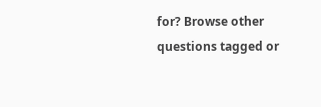for? Browse other questions tagged or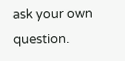ask your own question.